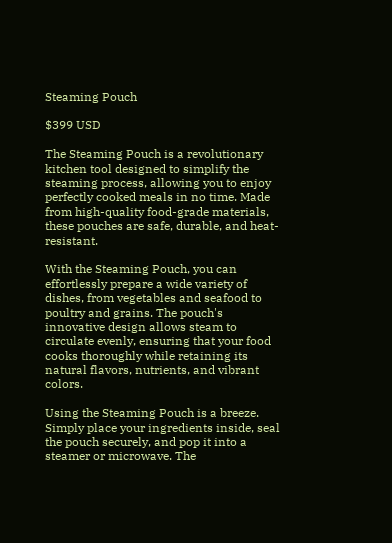Steaming Pouch

$399 USD

The Steaming Pouch is a revolutionary kitchen tool designed to simplify the steaming process, allowing you to enjoy perfectly cooked meals in no time. Made from high-quality food-grade materials, these pouches are safe, durable, and heat-resistant.

With the Steaming Pouch, you can effortlessly prepare a wide variety of dishes, from vegetables and seafood to poultry and grains. The pouch's innovative design allows steam to circulate evenly, ensuring that your food cooks thoroughly while retaining its natural flavors, nutrients, and vibrant colors.

Using the Steaming Pouch is a breeze. Simply place your ingredients inside, seal the pouch securely, and pop it into a steamer or microwave. The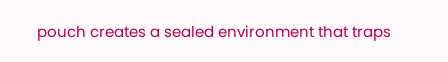pouch creates a sealed environment that traps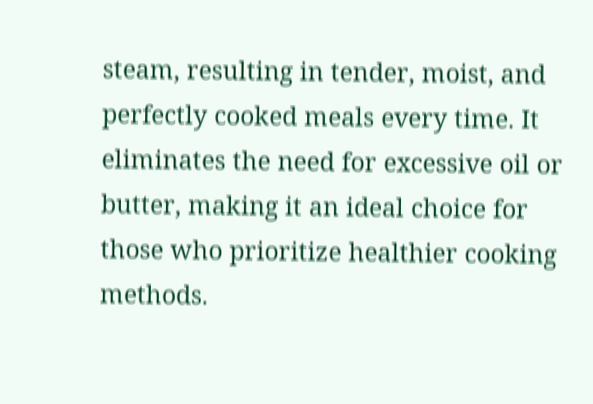steam, resulting in tender, moist, and perfectly cooked meals every time. It eliminates the need for excessive oil or butter, making it an ideal choice for those who prioritize healthier cooking methods.